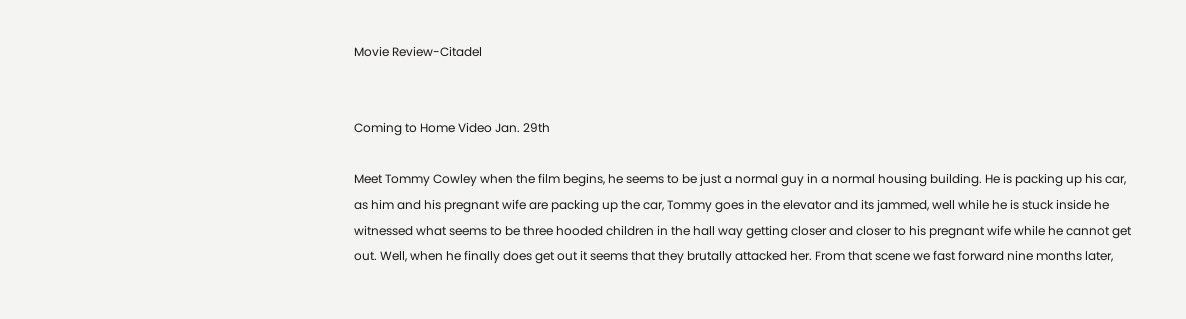Movie Review-Citadel


Coming to Home Video Jan. 29th

Meet Tommy Cowley when the film begins, he seems to be just a normal guy in a normal housing building. He is packing up his car, as him and his pregnant wife are packing up the car, Tommy goes in the elevator and its jammed, well while he is stuck inside he witnessed what seems to be three hooded children in the hall way getting closer and closer to his pregnant wife while he cannot get out. Well, when he finally does get out it seems that they brutally attacked her. From that scene we fast forward nine months later,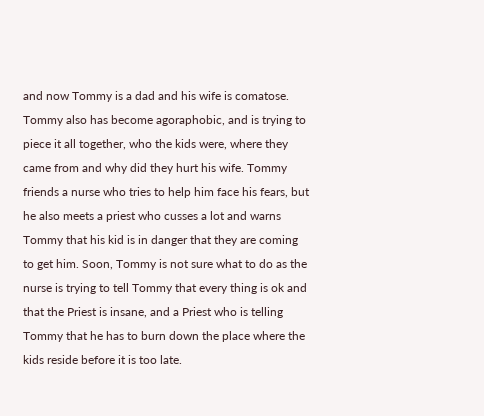and now Tommy is a dad and his wife is comatose. Tommy also has become agoraphobic, and is trying to piece it all together, who the kids were, where they came from and why did they hurt his wife. Tommy friends a nurse who tries to help him face his fears, but he also meets a priest who cusses a lot and warns Tommy that his kid is in danger that they are coming to get him. Soon, Tommy is not sure what to do as the nurse is trying to tell Tommy that every thing is ok and that the Priest is insane, and a Priest who is telling Tommy that he has to burn down the place where the kids reside before it is too late.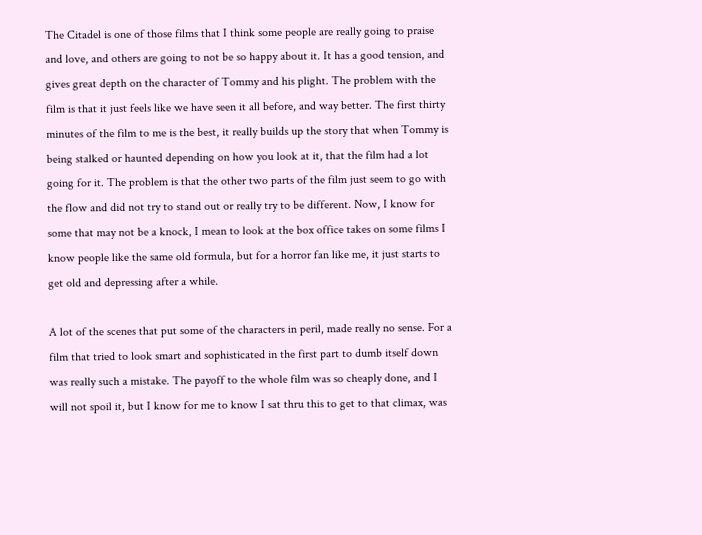The Citadel is one of those films that I think some people are really going to praise and love, and others are going to not be so happy about it. It has a good tension, and gives great depth on the character of Tommy and his plight. The problem with the film is that it just feels like we have seen it all before, and way better. The first thirty minutes of the film to me is the best, it really builds up the story that when Tommy is being stalked or haunted depending on how you look at it, that the film had a lot going for it. The problem is that the other two parts of the film just seem to go with the flow and did not try to stand out or really try to be different. Now, I know for some that may not be a knock, I mean to look at the box office takes on some films I know people like the same old formula, but for a horror fan like me, it just starts to get old and depressing after a while.

A lot of the scenes that put some of the characters in peril, made really no sense. For a film that tried to look smart and sophisticated in the first part to dumb itself down was really such a mistake. The payoff to the whole film was so cheaply done, and I will not spoil it, but I know for me to know I sat thru this to get to that climax, was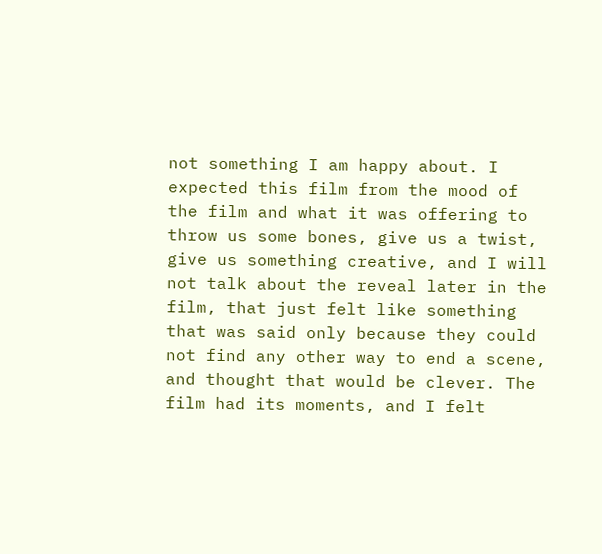not something I am happy about. I expected this film from the mood of the film and what it was offering to throw us some bones, give us a twist, give us something creative, and I will not talk about the reveal later in the film, that just felt like something that was said only because they could not find any other way to end a scene, and thought that would be clever. The film had its moments, and I felt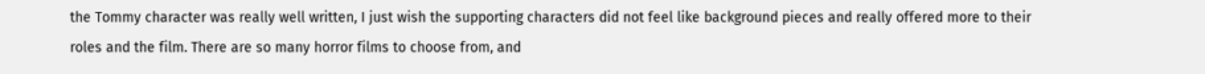the Tommy character was really well written, I just wish the supporting characters did not feel like background pieces and really offered more to their roles and the film. There are so many horror films to choose from, and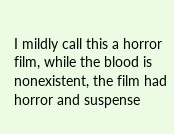I mildly call this a horror film, while the blood is nonexistent, the film had horror and suspense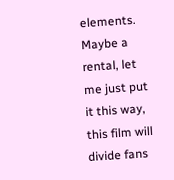elements. Maybe a rental, let me just put it this way, this film will divide fans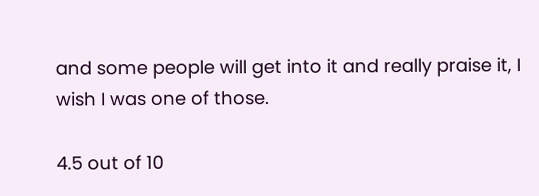and some people will get into it and really praise it, I wish I was one of those.

4.5 out of 10